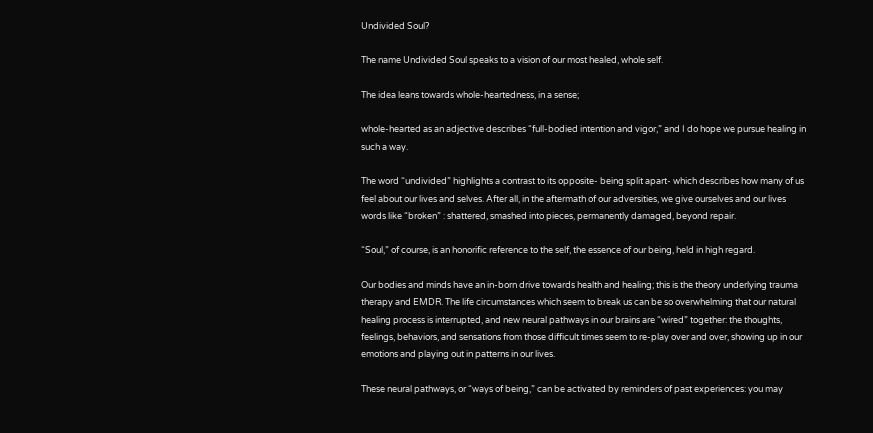Undivided Soul?

The name Undivided Soul speaks to a vision of our most healed, whole self.

The idea leans towards whole-heartedness, in a sense;

whole-hearted as an adjective describes “full-bodied intention and vigor,” and I do hope we pursue healing in such a way.

The word “undivided” highlights a contrast to its opposite- being split apart- which describes how many of us feel about our lives and selves. After all, in the aftermath of our adversities, we give ourselves and our lives words like “broken” : shattered, smashed into pieces, permanently damaged, beyond repair.

“Soul,” of course, is an honorific reference to the self, the essence of our being, held in high regard.

Our bodies and minds have an in-born drive towards health and healing; this is the theory underlying trauma therapy and EMDR. The life circumstances which seem to break us can be so overwhelming that our natural healing process is interrupted, and new neural pathways in our brains are “wired” together: the thoughts, feelings, behaviors, and sensations from those difficult times seem to re-play over and over, showing up in our emotions and playing out in patterns in our lives.

These neural pathways, or “ways of being,” can be activated by reminders of past experiences: you may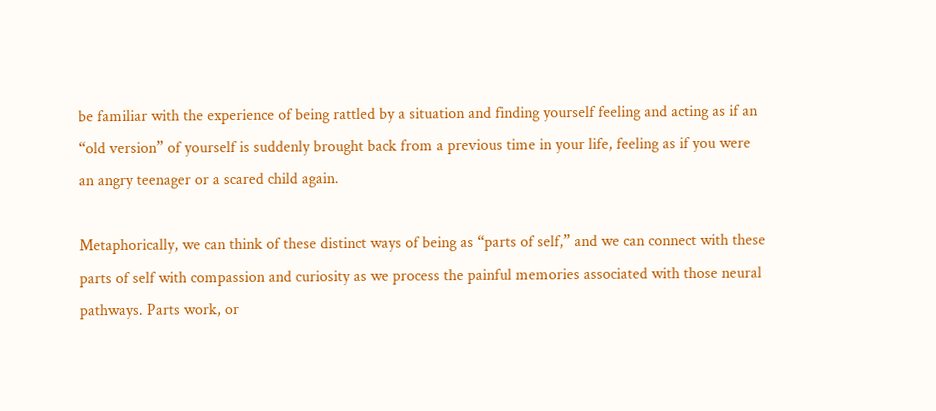be familiar with the experience of being rattled by a situation and finding yourself feeling and acting as if an “old version” of yourself is suddenly brought back from a previous time in your life, feeling as if you were an angry teenager or a scared child again.

Metaphorically, we can think of these distinct ways of being as “parts of self,” and we can connect with these parts of self with compassion and curiosity as we process the painful memories associated with those neural pathways. Parts work, or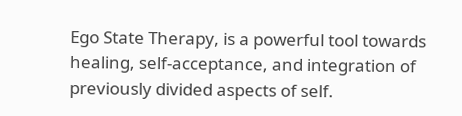Ego State Therapy, is a powerful tool towards healing, self-acceptance, and integration of previously divided aspects of self.